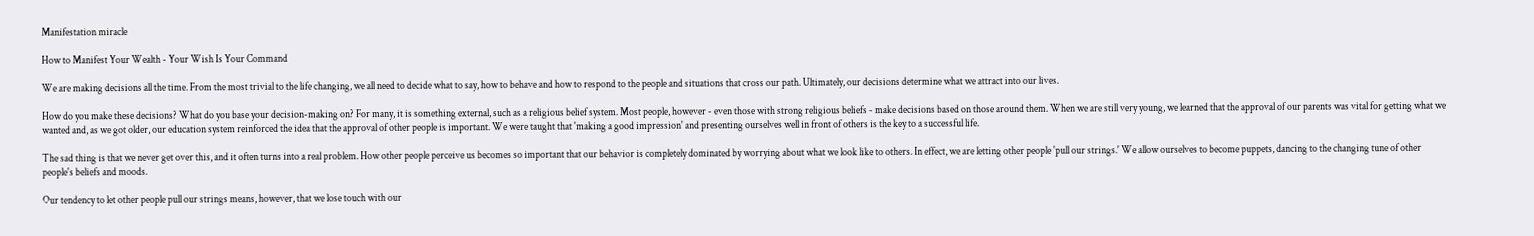Manifestation miracle

How to Manifest Your Wealth - Your Wish Is Your Command

We are making decisions all the time. From the most trivial to the life changing, we all need to decide what to say, how to behave and how to respond to the people and situations that cross our path. Ultimately, our decisions determine what we attract into our lives.

How do you make these decisions? What do you base your decision-making on? For many, it is something external, such as a religious belief system. Most people, however - even those with strong religious beliefs - make decisions based on those around them. When we are still very young, we learned that the approval of our parents was vital for getting what we wanted and, as we got older, our education system reinforced the idea that the approval of other people is important. We were taught that 'making a good impression' and presenting ourselves well in front of others is the key to a successful life.

The sad thing is that we never get over this, and it often turns into a real problem. How other people perceive us becomes so important that our behavior is completely dominated by worrying about what we look like to others. In effect, we are letting other people 'pull our strings.' We allow ourselves to become puppets, dancing to the changing tune of other people's beliefs and moods.

Our tendency to let other people pull our strings means, however, that we lose touch with our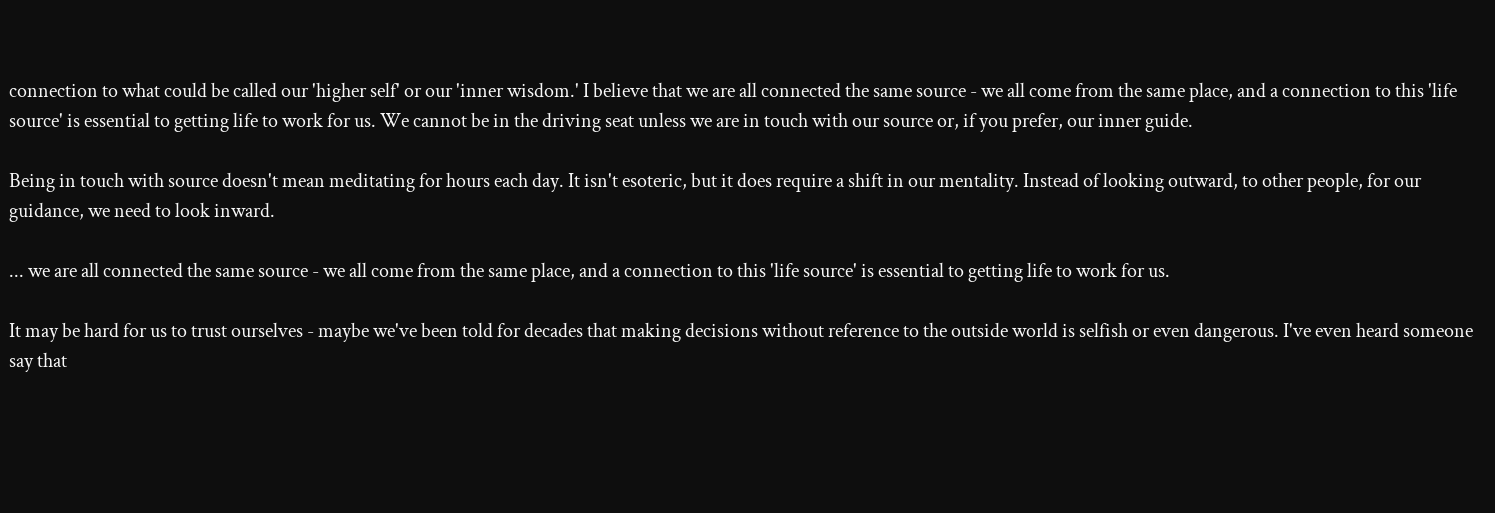connection to what could be called our 'higher self' or our 'inner wisdom.' I believe that we are all connected the same source - we all come from the same place, and a connection to this 'life source' is essential to getting life to work for us. We cannot be in the driving seat unless we are in touch with our source or, if you prefer, our inner guide.

Being in touch with source doesn't mean meditating for hours each day. It isn't esoteric, but it does require a shift in our mentality. Instead of looking outward, to other people, for our guidance, we need to look inward.

... we are all connected the same source - we all come from the same place, and a connection to this 'life source' is essential to getting life to work for us.

It may be hard for us to trust ourselves - maybe we've been told for decades that making decisions without reference to the outside world is selfish or even dangerous. I've even heard someone say that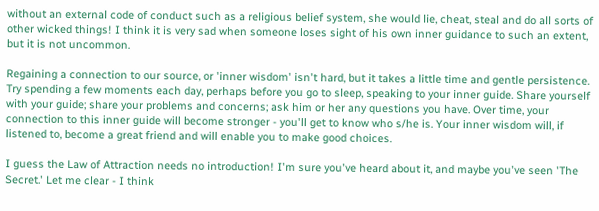without an external code of conduct such as a religious belief system, she would lie, cheat, steal and do all sorts of other wicked things! I think it is very sad when someone loses sight of his own inner guidance to such an extent, but it is not uncommon.

Regaining a connection to our source, or 'inner wisdom' isn't hard, but it takes a little time and gentle persistence. Try spending a few moments each day, perhaps before you go to sleep, speaking to your inner guide. Share yourself with your guide; share your problems and concerns; ask him or her any questions you have. Over time, your connection to this inner guide will become stronger - you'll get to know who s/he is. Your inner wisdom will, if listened to, become a great friend and will enable you to make good choices.

I guess the Law of Attraction needs no introduction! I'm sure you've heard about it, and maybe you've seen 'The Secret.' Let me clear - I think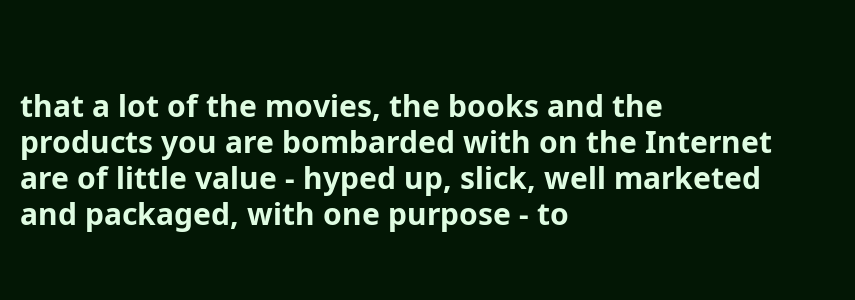that a lot of the movies, the books and the products you are bombarded with on the Internet are of little value - hyped up, slick, well marketed and packaged, with one purpose - to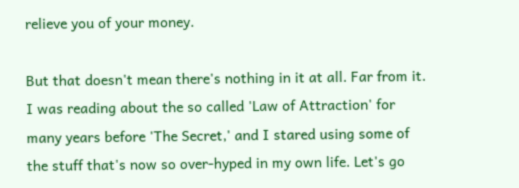relieve you of your money.

But that doesn't mean there's nothing in it at all. Far from it. I was reading about the so called 'Law of Attraction' for many years before 'The Secret,' and I stared using some of the stuff that's now so over-hyped in my own life. Let's go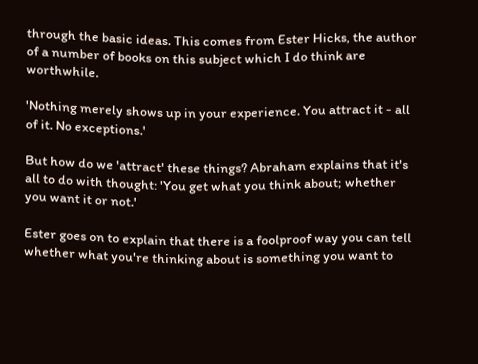through the basic ideas. This comes from Ester Hicks, the author of a number of books on this subject which I do think are worthwhile.

'Nothing merely shows up in your experience. You attract it - all of it. No exceptions.'

But how do we 'attract' these things? Abraham explains that it's all to do with thought: 'You get what you think about; whether you want it or not.'

Ester goes on to explain that there is a foolproof way you can tell whether what you're thinking about is something you want to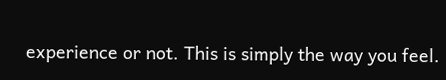experience or not. This is simply the way you feel.